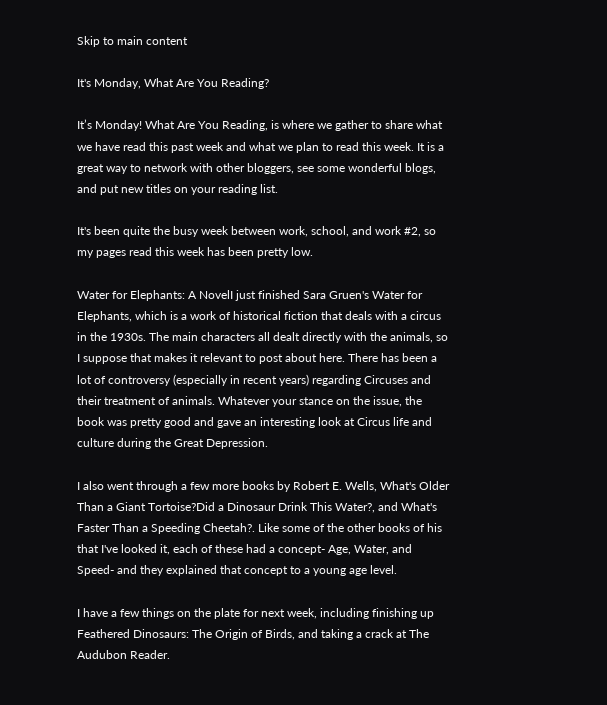Skip to main content

It's Monday, What Are You Reading?

It’s Monday! What Are You Reading, is where we gather to share what we have read this past week and what we plan to read this week. It is a great way to network with other bloggers, see some wonderful blogs, and put new titles on your reading list.

It's been quite the busy week between work, school, and work #2, so my pages read this week has been pretty low.

Water for Elephants: A NovelI just finished Sara Gruen's Water for Elephants, which is a work of historical fiction that deals with a circus in the 1930s. The main characters all dealt directly with the animals, so I suppose that makes it relevant to post about here. There has been a lot of controversy (especially in recent years) regarding Circuses and their treatment of animals. Whatever your stance on the issue, the book was pretty good and gave an interesting look at Circus life and culture during the Great Depression.

I also went through a few more books by Robert E. Wells, What's Older Than a Giant Tortoise?Did a Dinosaur Drink This Water?, and What's Faster Than a Speeding Cheetah?. Like some of the other books of his that I've looked it, each of these had a concept- Age, Water, and Speed- and they explained that concept to a young age level.

I have a few things on the plate for next week, including finishing up Feathered Dinosaurs: The Origin of Birds, and taking a crack at The Audubon Reader.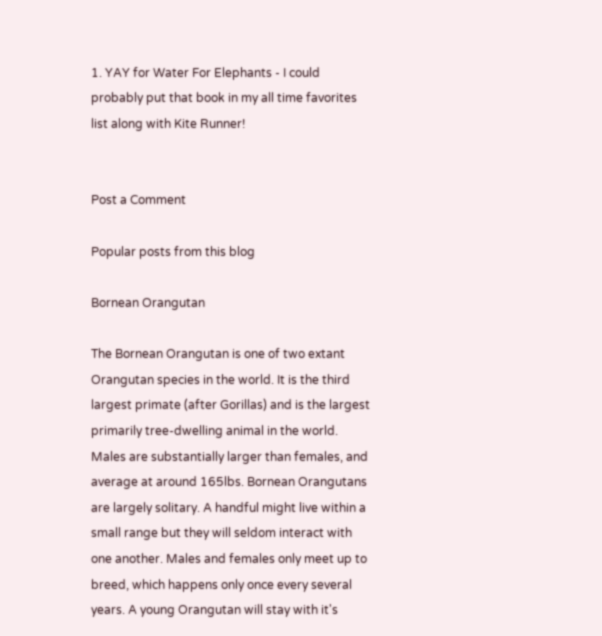1. YAY for Water For Elephants - I could probably put that book in my all time favorites list along with Kite Runner!


Post a Comment

Popular posts from this blog

Bornean Orangutan

The Bornean Orangutan is one of two extant Orangutan species in the world. It is the third largest primate (after Gorillas) and is the largest primarily tree-dwelling animal in the world. Males are substantially larger than females, and average at around 165lbs. Bornean Orangutans are largely solitary. A handful might live within a small range but they will seldom interact with one another. Males and females only meet up to breed, which happens only once every several years. A young Orangutan will stay with it's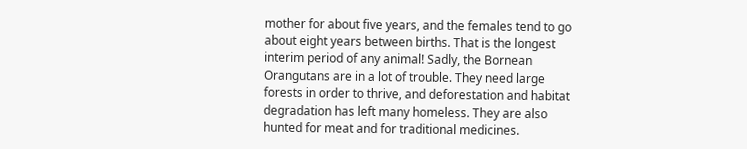mother for about five years, and the females tend to go about eight years between births. That is the longest interim period of any animal! Sadly, the Bornean Orangutans are in a lot of trouble. They need large forests in order to thrive, and deforestation and habitat degradation has left many homeless. They are also hunted for meat and for traditional medicines.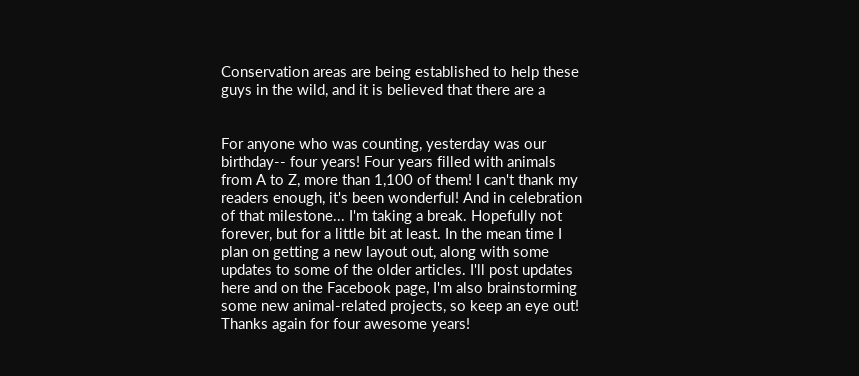Conservation areas are being established to help these guys in the wild, and it is believed that there are a


For anyone who was counting, yesterday was our birthday-- four years! Four years filled with animals from A to Z, more than 1,100 of them! I can't thank my readers enough, it's been wonderful! And in celebration of that milestone... I'm taking a break. Hopefully not forever, but for a little bit at least. In the mean time I plan on getting a new layout out, along with some updates to some of the older articles. I'll post updates here and on the Facebook page, I'm also brainstorming some new animal-related projects, so keep an eye out! Thanks again for four awesome years!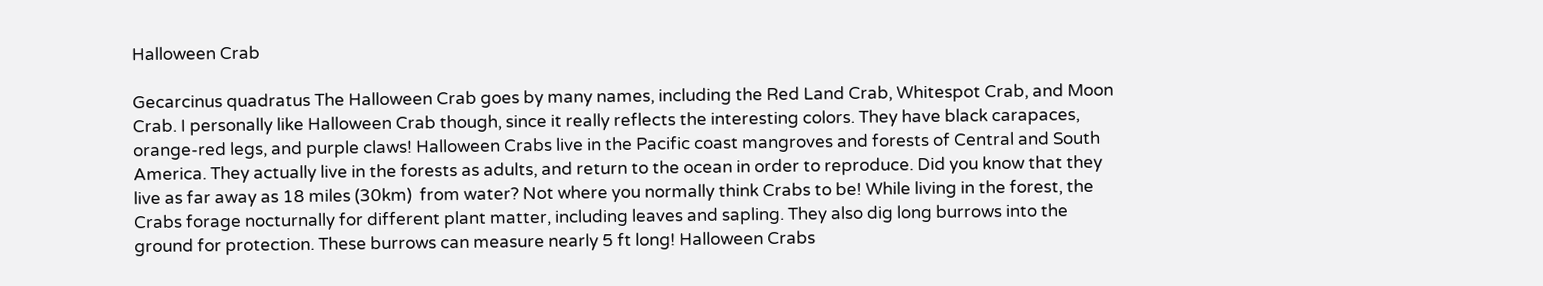Halloween Crab

Gecarcinus quadratus The Halloween Crab goes by many names, including the Red Land Crab, Whitespot Crab, and Moon Crab. I personally like Halloween Crab though, since it really reflects the interesting colors. They have black carapaces, orange-red legs, and purple claws! Halloween Crabs live in the Pacific coast mangroves and forests of Central and South America. They actually live in the forests as adults, and return to the ocean in order to reproduce. Did you know that they live as far away as 18 miles (30km)  from water? Not where you normally think Crabs to be! While living in the forest, the Crabs forage nocturnally for different plant matter, including leaves and sapling. They also dig long burrows into the ground for protection. These burrows can measure nearly 5 ft long! Halloween Crabs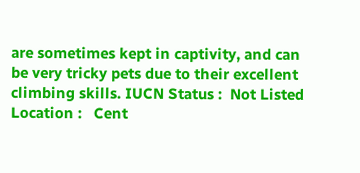are sometimes kept in captivity, and can be very tricky pets due to their excellent climbing skills. IUCN Status :  Not Listed Location :   Cent